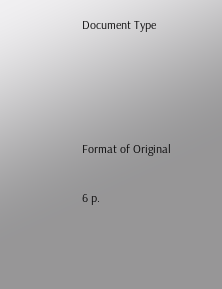Document Type




Format of Original

6 p.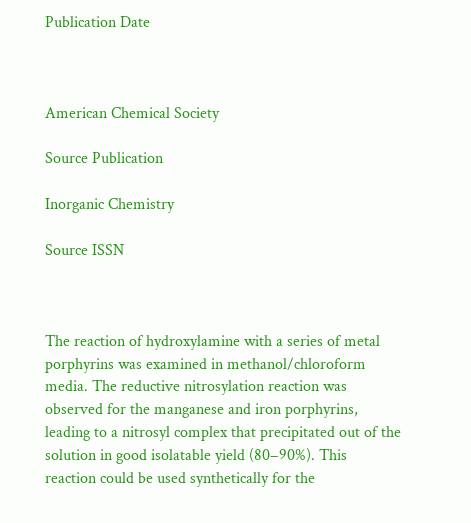Publication Date



American Chemical Society

Source Publication

Inorganic Chemistry

Source ISSN



The reaction of hydroxylamine with a series of metal porphyrins was examined in methanol/chloroform media. The reductive nitrosylation reaction was observed for the manganese and iron porphyrins, leading to a nitrosyl complex that precipitated out of the solution in good isolatable yield (80−90%). This reaction could be used synthetically for the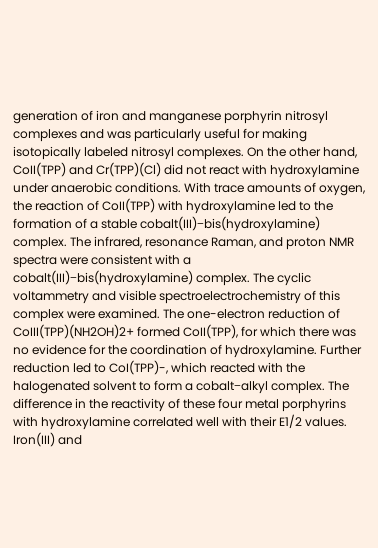generation of iron and manganese porphyrin nitrosyl complexes and was particularly useful for making isotopically labeled nitrosyl complexes. On the other hand, CoII(TPP) and Cr(TPP)(Cl) did not react with hydroxylamine under anaerobic conditions. With trace amounts of oxygen, the reaction of CoII(TPP) with hydroxylamine led to the formation of a stable cobalt(III)−bis(hydroxylamine) complex. The infrared, resonance Raman, and proton NMR spectra were consistent with a cobalt(III)−bis(hydroxylamine) complex. The cyclic voltammetry and visible spectroelectrochemistry of this complex were examined. The one-electron reduction of CoIII(TPP)(NH2OH)2+ formed CoII(TPP), for which there was no evidence for the coordination of hydroxylamine. Further reduction led to CoI(TPP)-, which reacted with the halogenated solvent to form a cobalt−alkyl complex. The difference in the reactivity of these four metal porphyrins with hydroxylamine correlated well with their E1/2 values. Iron(III) and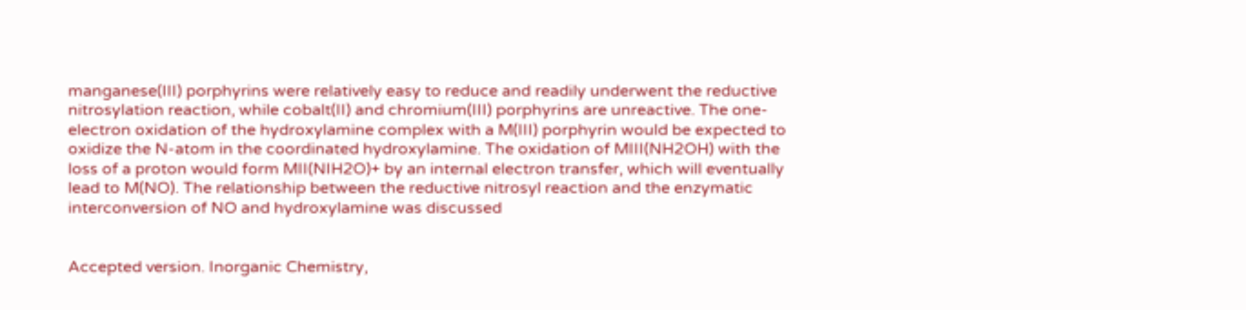manganese(III) porphyrins were relatively easy to reduce and readily underwent the reductive nitrosylation reaction, while cobalt(II) and chromium(III) porphyrins are unreactive. The one-electron oxidation of the hydroxylamine complex with a M(III) porphyrin would be expected to oxidize the N-atom in the coordinated hydroxylamine. The oxidation of MIII(NH2OH) with the loss of a proton would form MII(NIH2O)+ by an internal electron transfer, which will eventually lead to M(NO). The relationship between the reductive nitrosyl reaction and the enzymatic interconversion of NO and hydroxylamine was discussed


Accepted version. Inorganic Chemistry,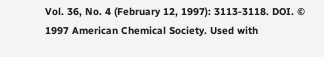Vol. 36, No. 4 (February 12, 1997): 3113-3118. DOI. © 1997 American Chemical Society. Used with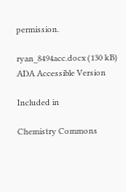permission.

ryan_8494acc.docx (130 kB)
ADA Accessible Version

Included in

Chemistry Commons